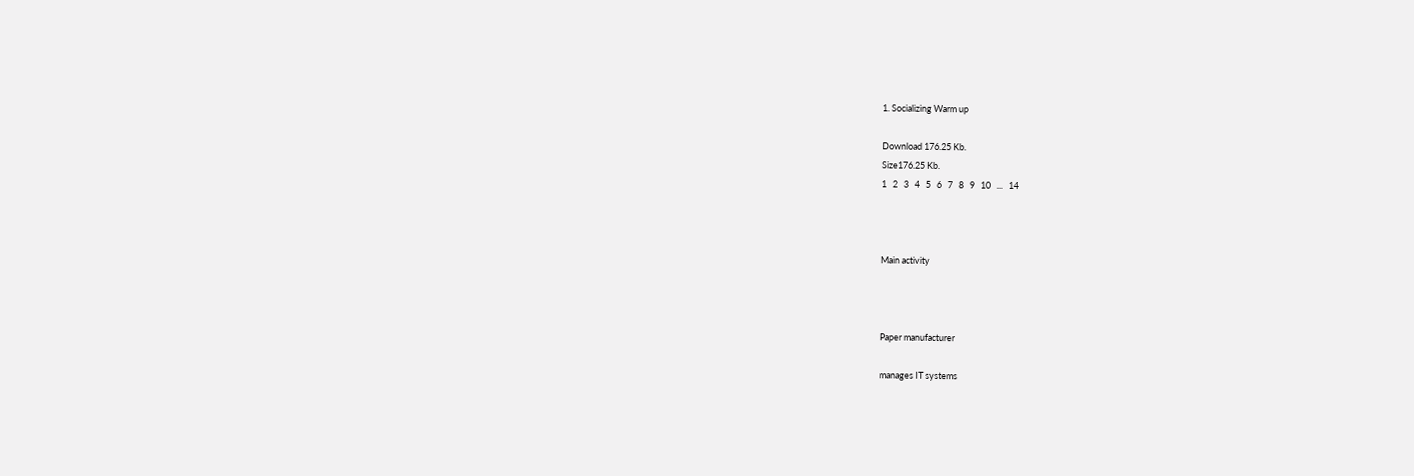1. Socializing Warm up

Download 176.25 Kb.
Size176.25 Kb.
1   2   3   4   5   6   7   8   9   10   ...   14



Main activity



Paper manufacturer

manages IT systems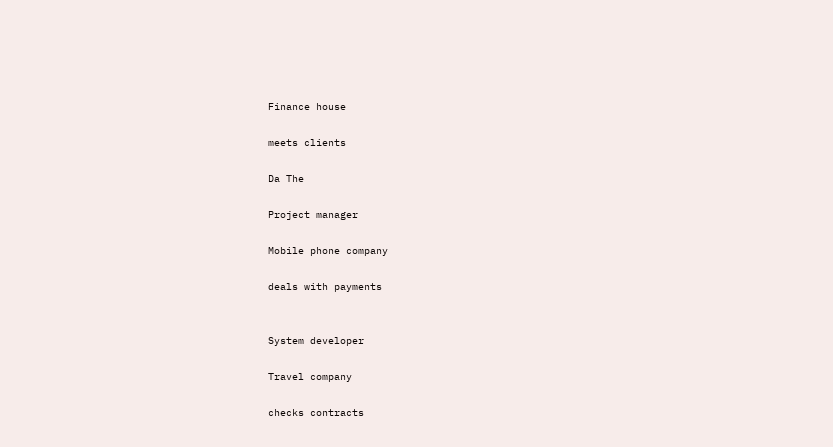Finance house

meets clients

Da The

Project manager

Mobile phone company

deals with payments


System developer

Travel company

checks contracts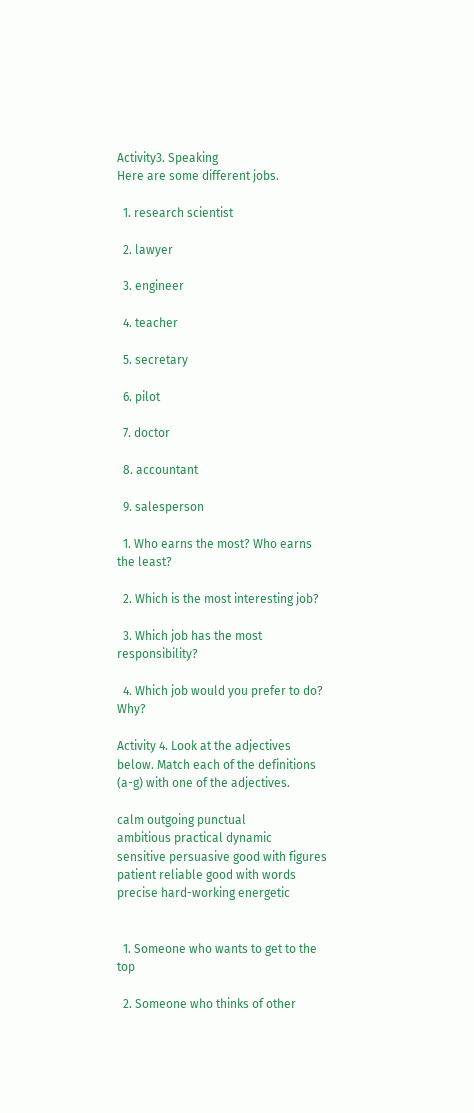Activity3. Speaking
Here are some different jobs.

  1. research scientist

  2. lawyer

  3. engineer

  4. teacher

  5. secretary

  6. pilot

  7. doctor

  8. accountant

  9. salesperson

  1. Who earns the most? Who earns the least?

  2. Which is the most interesting job?

  3. Which job has the most responsibility?

  4. Which job would you prefer to do? Why?

Activity 4. Look at the adjectives below. Match each of the definitions (a-g) with one of the adjectives.

calm outgoing punctual
ambitious practical dynamic
sensitive persuasive good with figures
patient reliable good with words
precise hard-working energetic


  1. Someone who wants to get to the top

  2. Someone who thinks of other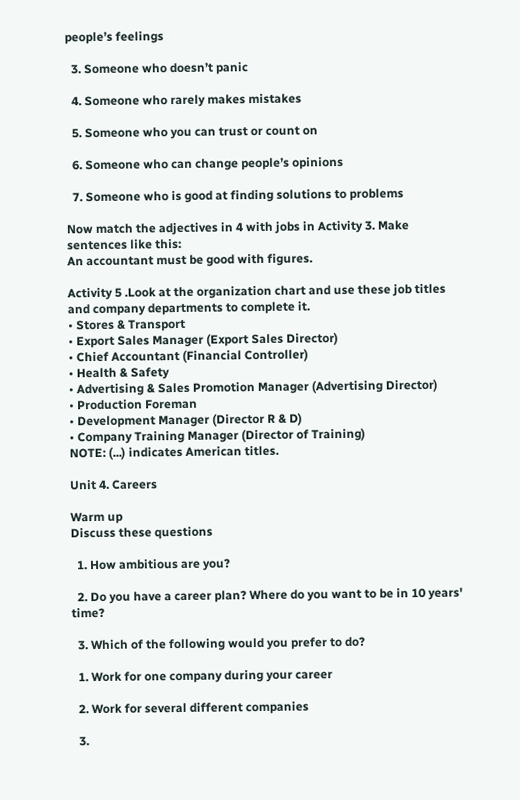people’s feelings

  3. Someone who doesn’t panic

  4. Someone who rarely makes mistakes

  5. Someone who you can trust or count on

  6. Someone who can change people’s opinions

  7. Someone who is good at finding solutions to problems

Now match the adjectives in 4 with jobs in Activity 3. Make sentences like this:
An accountant must be good with figures.

Activity 5 .Look at the organization chart and use these job titles and company departments to complete it.
• Stores & Transport
• Export Sales Manager (Export Sales Director)
• Chief Accountant (Financial Controller)
• Health & Safety
• Advertising & Sales Promotion Manager (Advertising Director)
• Production Foreman
• Development Manager (Director R & D)
• Company Training Manager (Director of Training)
NOTE: (...) indicates American titles.

Unit 4. Careers

Warm up
Discuss these questions

  1. How ambitious are you?

  2. Do you have a career plan? Where do you want to be in 10 years' time?

  3. Which of the following would you prefer to do?

  1. Work for one company during your career

  2. Work for several different companies

  3.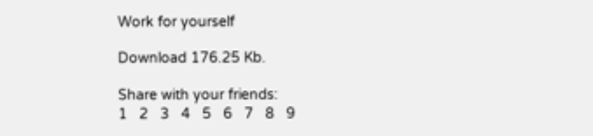Work for yourself

Download 176.25 Kb.

Share with your friends:
1   2   3   4   5   6   7   8   9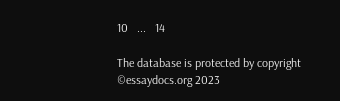10   ...   14

The database is protected by copyright ©essaydocs.org 2023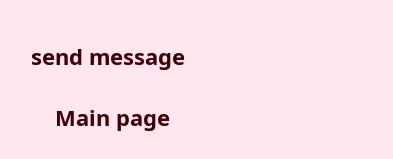send message

    Main page